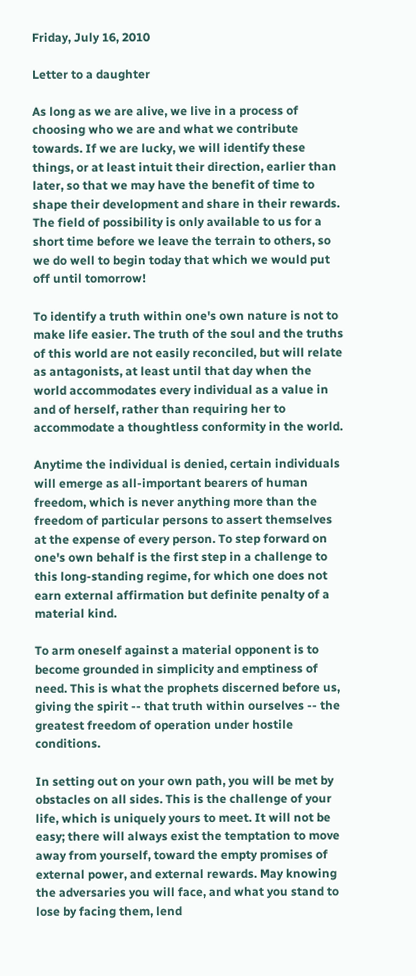Friday, July 16, 2010

Letter to a daughter

As long as we are alive, we live in a process of choosing who we are and what we contribute towards. If we are lucky, we will identify these things, or at least intuit their direction, earlier than later, so that we may have the benefit of time to shape their development and share in their rewards. The field of possibility is only available to us for a short time before we leave the terrain to others, so we do well to begin today that which we would put off until tomorrow!

To identify a truth within one's own nature is not to make life easier. The truth of the soul and the truths of this world are not easily reconciled, but will relate as antagonists, at least until that day when the world accommodates every individual as a value in and of herself, rather than requiring her to accommodate a thoughtless conformity in the world.

Anytime the individual is denied, certain individuals will emerge as all-important bearers of human freedom, which is never anything more than the freedom of particular persons to assert themselves at the expense of every person. To step forward on one's own behalf is the first step in a challenge to this long-standing regime, for which one does not earn external affirmation but definite penalty of a material kind.

To arm oneself against a material opponent is to become grounded in simplicity and emptiness of need. This is what the prophets discerned before us, giving the spirit -- that truth within ourselves -- the greatest freedom of operation under hostile conditions.

In setting out on your own path, you will be met by obstacles on all sides. This is the challenge of your life, which is uniquely yours to meet. It will not be easy; there will always exist the temptation to move away from yourself, toward the empty promises of external power, and external rewards. May knowing the adversaries you will face, and what you stand to lose by facing them, lend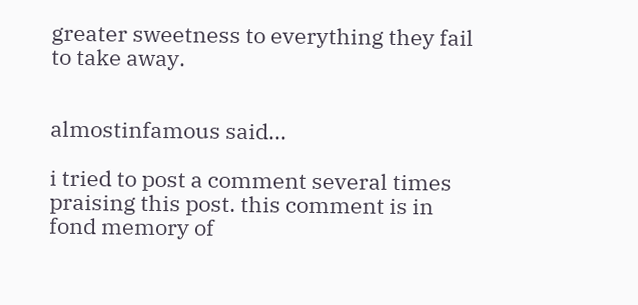greater sweetness to everything they fail to take away.


almostinfamous said...

i tried to post a comment several times praising this post. this comment is in fond memory of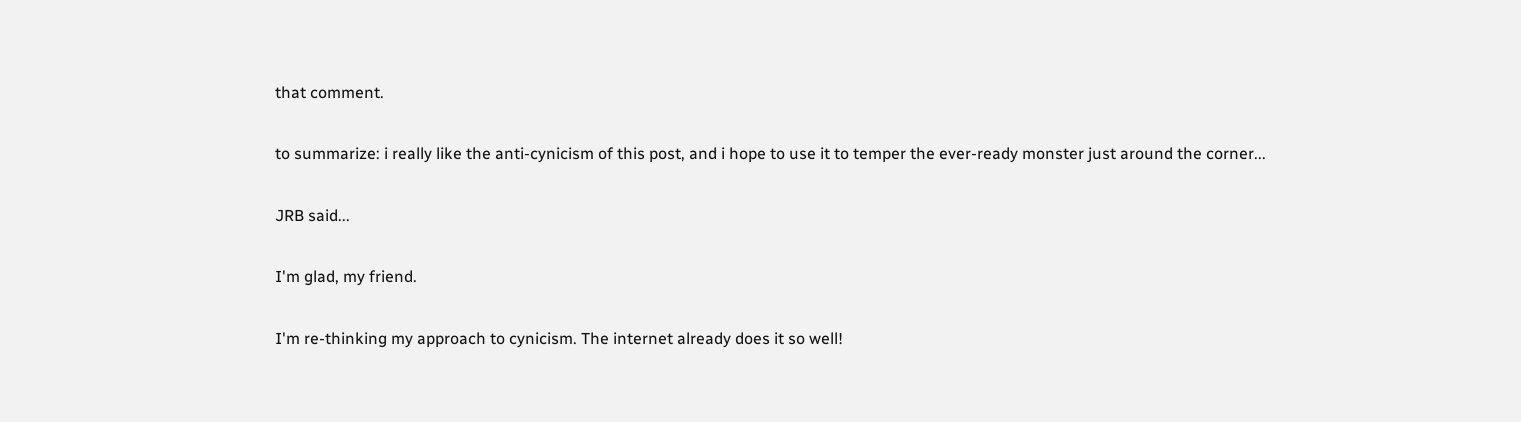that comment.

to summarize: i really like the anti-cynicism of this post, and i hope to use it to temper the ever-ready monster just around the corner...

JRB said...

I'm glad, my friend.

I'm re-thinking my approach to cynicism. The internet already does it so well!